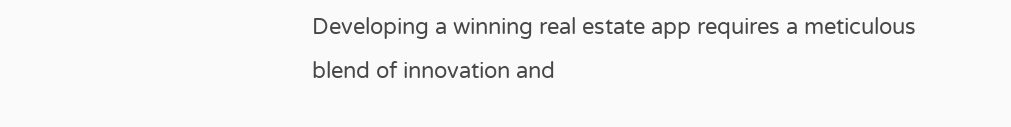Developing a winning real estate app requires a meticulous blend of innovation and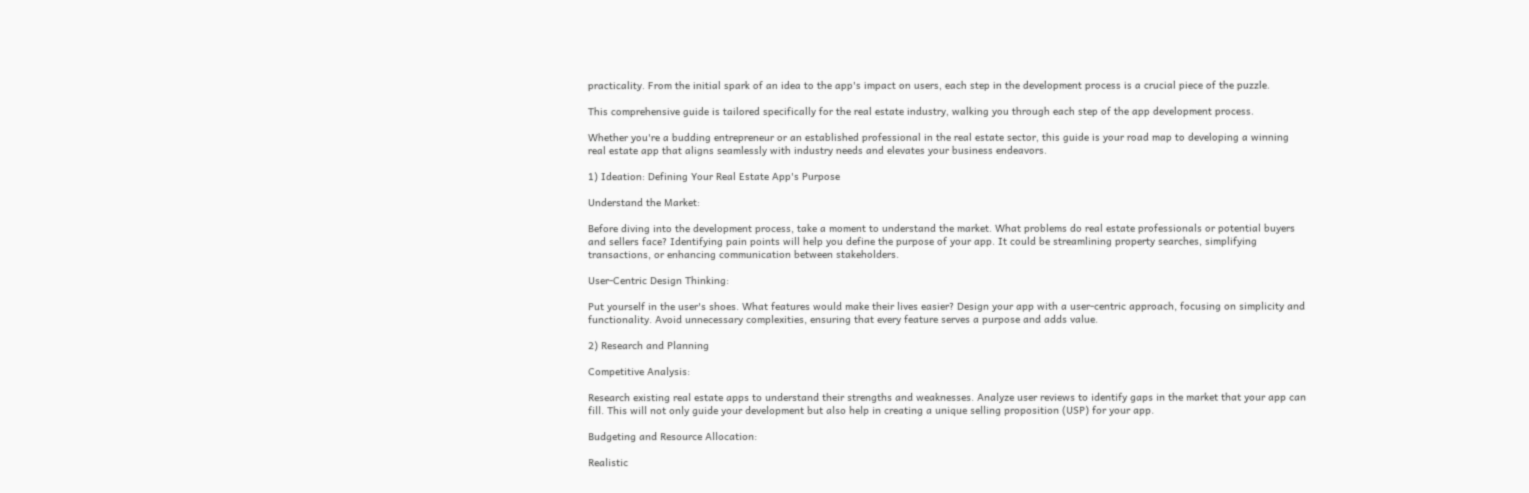practicality. From the initial spark of an idea to the app's impact on users, each step in the development process is a crucial piece of the puzzle.

This comprehensive guide is tailored specifically for the real estate industry, walking you through each step of the app development process.

Whether you're a budding entrepreneur or an established professional in the real estate sector, this guide is your road map to developing a winning real estate app that aligns seamlessly with industry needs and elevates your business endeavors.

1) Ideation: Defining Your Real Estate App's Purpose

Understand the Market:

Before diving into the development process, take a moment to understand the market. What problems do real estate professionals or potential buyers and sellers face? Identifying pain points will help you define the purpose of your app. It could be streamlining property searches, simplifying transactions, or enhancing communication between stakeholders.

User-Centric Design Thinking:

Put yourself in the user's shoes. What features would make their lives easier? Design your app with a user-centric approach, focusing on simplicity and functionality. Avoid unnecessary complexities, ensuring that every feature serves a purpose and adds value.

2) Research and Planning

Competitive Analysis:

Research existing real estate apps to understand their strengths and weaknesses. Analyze user reviews to identify gaps in the market that your app can fill. This will not only guide your development but also help in creating a unique selling proposition (USP) for your app.

Budgeting and Resource Allocation:

Realistic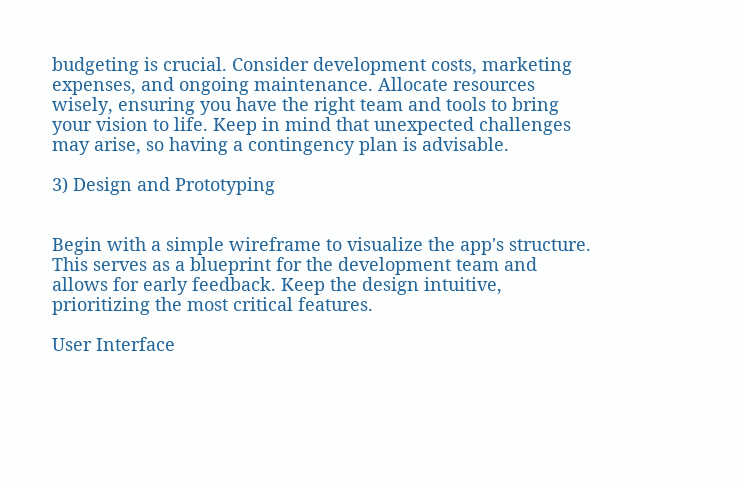budgeting is crucial. Consider development costs, marketing expenses, and ongoing maintenance. Allocate resources wisely, ensuring you have the right team and tools to bring your vision to life. Keep in mind that unexpected challenges may arise, so having a contingency plan is advisable.

3) Design and Prototyping


Begin with a simple wireframe to visualize the app's structure. This serves as a blueprint for the development team and allows for early feedback. Keep the design intuitive, prioritizing the most critical features.

User Interface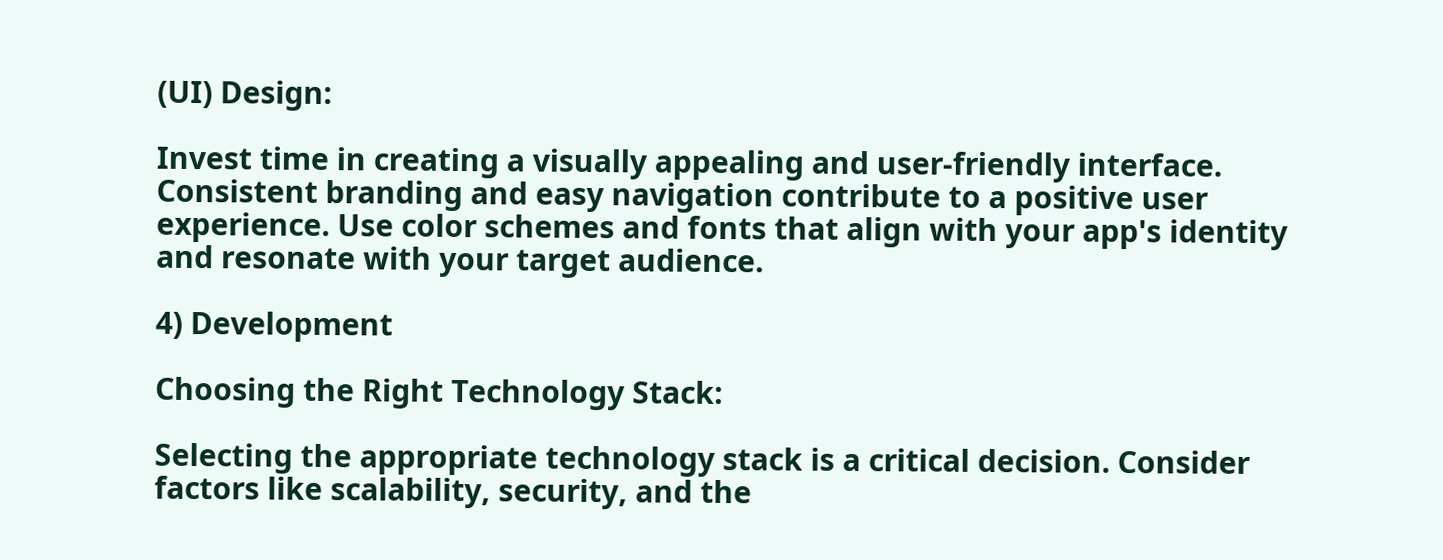(UI) Design:

Invest time in creating a visually appealing and user-friendly interface. Consistent branding and easy navigation contribute to a positive user experience. Use color schemes and fonts that align with your app's identity and resonate with your target audience.

4) Development

Choosing the Right Technology Stack:

Selecting the appropriate technology stack is a critical decision. Consider factors like scalability, security, and the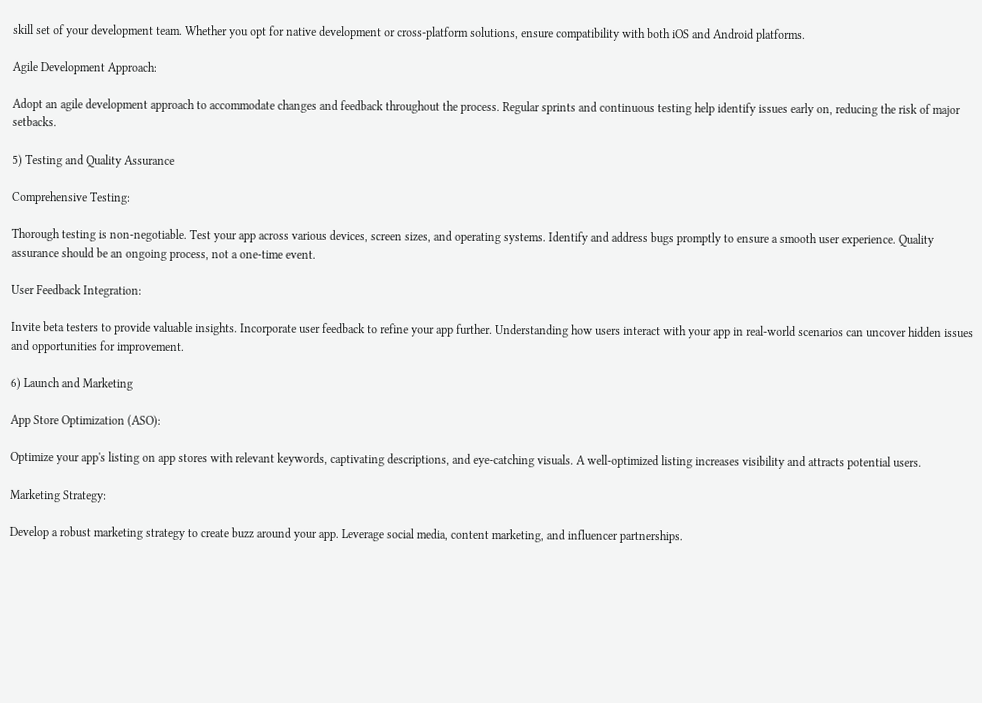skill set of your development team. Whether you opt for native development or cross-platform solutions, ensure compatibility with both iOS and Android platforms.

Agile Development Approach:

Adopt an agile development approach to accommodate changes and feedback throughout the process. Regular sprints and continuous testing help identify issues early on, reducing the risk of major setbacks.

5) Testing and Quality Assurance

Comprehensive Testing:

Thorough testing is non-negotiable. Test your app across various devices, screen sizes, and operating systems. Identify and address bugs promptly to ensure a smooth user experience. Quality assurance should be an ongoing process, not a one-time event.

User Feedback Integration:

Invite beta testers to provide valuable insights. Incorporate user feedback to refine your app further. Understanding how users interact with your app in real-world scenarios can uncover hidden issues and opportunities for improvement.

6) Launch and Marketing

App Store Optimization (ASO):

Optimize your app's listing on app stores with relevant keywords, captivating descriptions, and eye-catching visuals. A well-optimized listing increases visibility and attracts potential users.

Marketing Strategy:

Develop a robust marketing strategy to create buzz around your app. Leverage social media, content marketing, and influencer partnerships.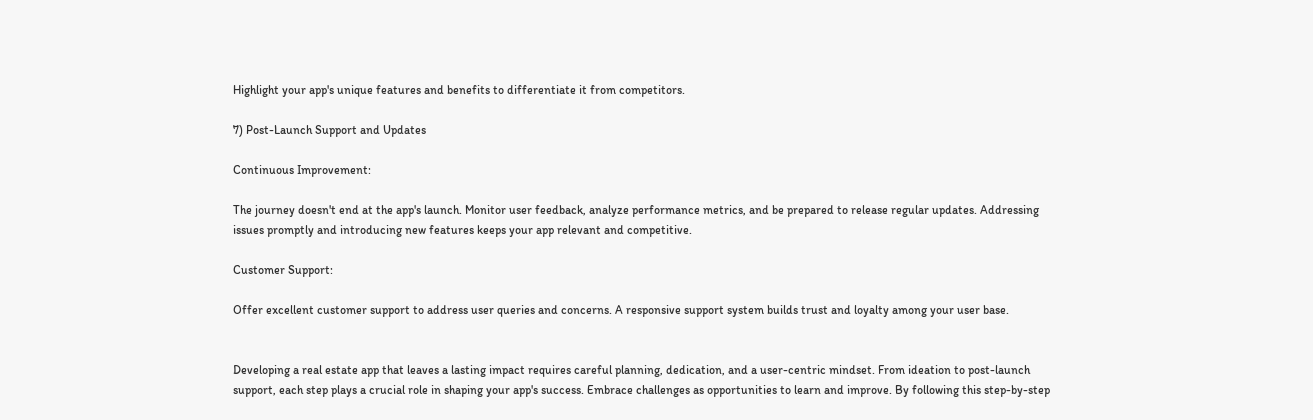Highlight your app's unique features and benefits to differentiate it from competitors.

7) Post-Launch Support and Updates

Continuous Improvement:

The journey doesn't end at the app's launch. Monitor user feedback, analyze performance metrics, and be prepared to release regular updates. Addressing issues promptly and introducing new features keeps your app relevant and competitive.

Customer Support:

Offer excellent customer support to address user queries and concerns. A responsive support system builds trust and loyalty among your user base.


Developing a real estate app that leaves a lasting impact requires careful planning, dedication, and a user-centric mindset. From ideation to post-launch support, each step plays a crucial role in shaping your app's success. Embrace challenges as opportunities to learn and improve. By following this step-by-step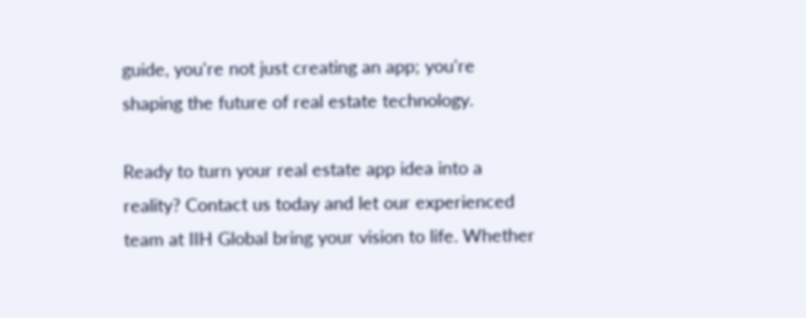guide, you're not just creating an app; you're shaping the future of real estate technology.

Ready to turn your real estate app idea into a reality? Contact us today and let our experienced team at IIH Global bring your vision to life. Whether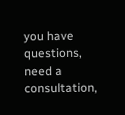you have questions, need a consultation,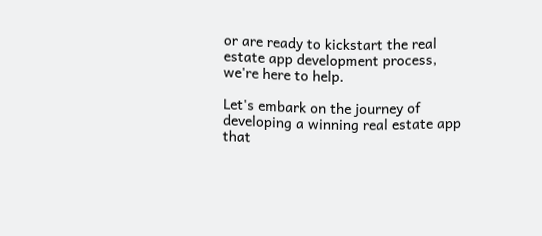or are ready to kickstart the real estate app development process, we're here to help.

Let's embark on the journey of developing a winning real estate app that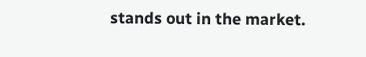stands out in the market.